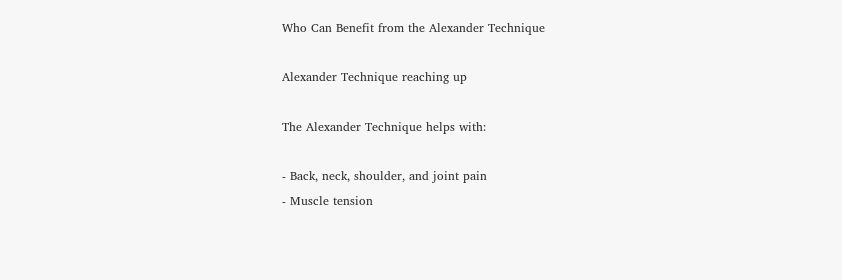Who Can Benefit from the Alexander Technique

Alexander Technique reaching up

The Alexander Technique helps with:

- Back, neck, shoulder, and joint pain
- Muscle tension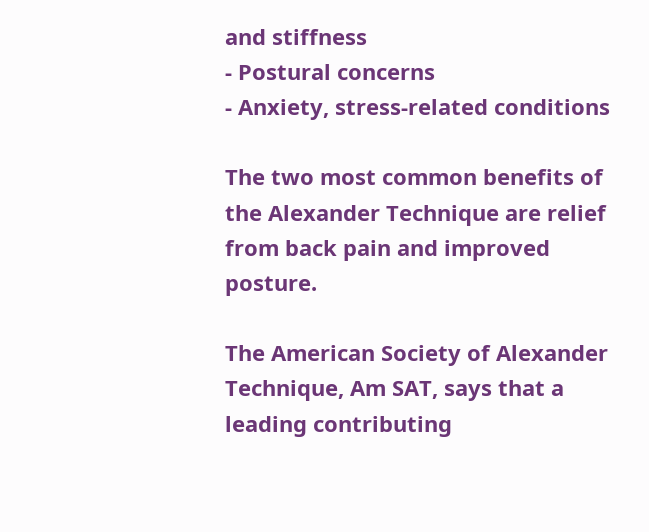and stiffness
- Postural concerns
- Anxiety, stress-related conditions

The two most common benefits of the Alexander Technique are relief from back pain and improved posture.

The American Society of Alexander Technique, Am SAT, says that a leading contributing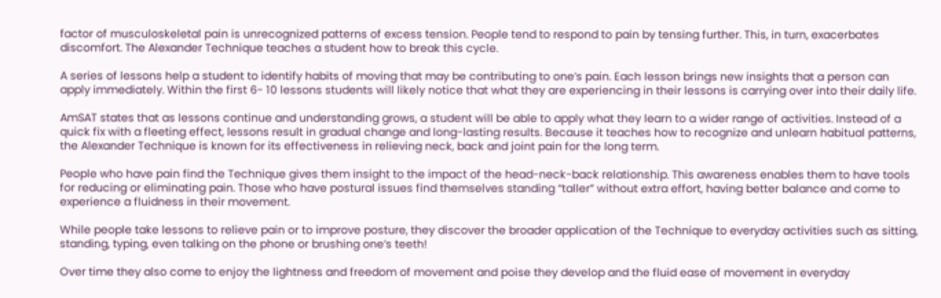factor of musculoskeletal pain is unrecognized patterns of excess tension. People tend to respond to pain by tensing further. This, in turn, exacerbates discomfort. The Alexander Technique teaches a student how to break this cycle.

A series of lessons help a student to identify habits of moving that may be contributing to one’s pain. Each lesson brings new insights that a person can apply immediately. Within the first 6- 10 lessons students will likely notice that what they are experiencing in their lessons is carrying over into their daily life.

AmSAT states that as lessons continue and understanding grows, a student will be able to apply what they learn to a wider range of activities. Instead of a quick fix with a fleeting effect, lessons result in gradual change and long-lasting results. Because it teaches how to recognize and unlearn habitual patterns, the Alexander Technique is known for its effectiveness in relieving neck, back and joint pain for the long term.

People who have pain find the Technique gives them insight to the impact of the head-neck-back relationship. This awareness enables them to have tools for reducing or eliminating pain. Those who have postural issues find themselves standing “taller” without extra effort, having better balance and come to experience a fluidness in their movement.

While people take lessons to relieve pain or to improve posture, they discover the broader application of the Technique to everyday activities such as sitting, standing, typing, even talking on the phone or brushing one’s teeth!

Over time they also come to enjoy the lightness and freedom of movement and poise they develop and the fluid ease of movement in everyday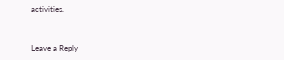activities.


Leave a Reply